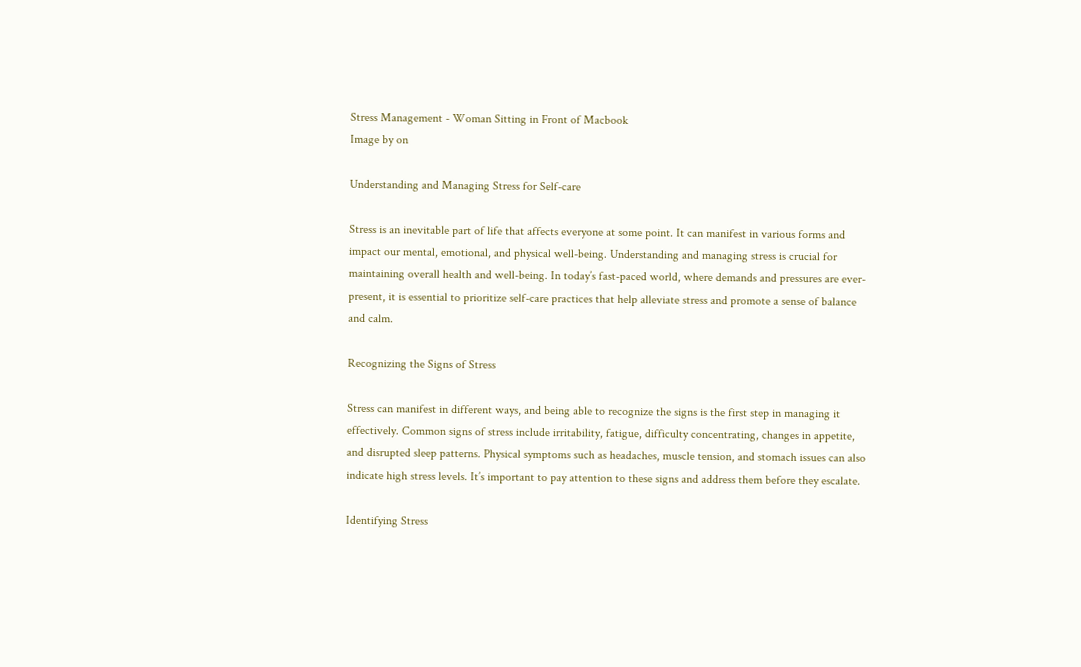Stress Management - Woman Sitting in Front of Macbook
Image by on

Understanding and Managing Stress for Self-care

Stress is an inevitable part of life that affects everyone at some point. It can manifest in various forms and impact our mental, emotional, and physical well-being. Understanding and managing stress is crucial for maintaining overall health and well-being. In today’s fast-paced world, where demands and pressures are ever-present, it is essential to prioritize self-care practices that help alleviate stress and promote a sense of balance and calm.

Recognizing the Signs of Stress

Stress can manifest in different ways, and being able to recognize the signs is the first step in managing it effectively. Common signs of stress include irritability, fatigue, difficulty concentrating, changes in appetite, and disrupted sleep patterns. Physical symptoms such as headaches, muscle tension, and stomach issues can also indicate high stress levels. It’s important to pay attention to these signs and address them before they escalate.

Identifying Stress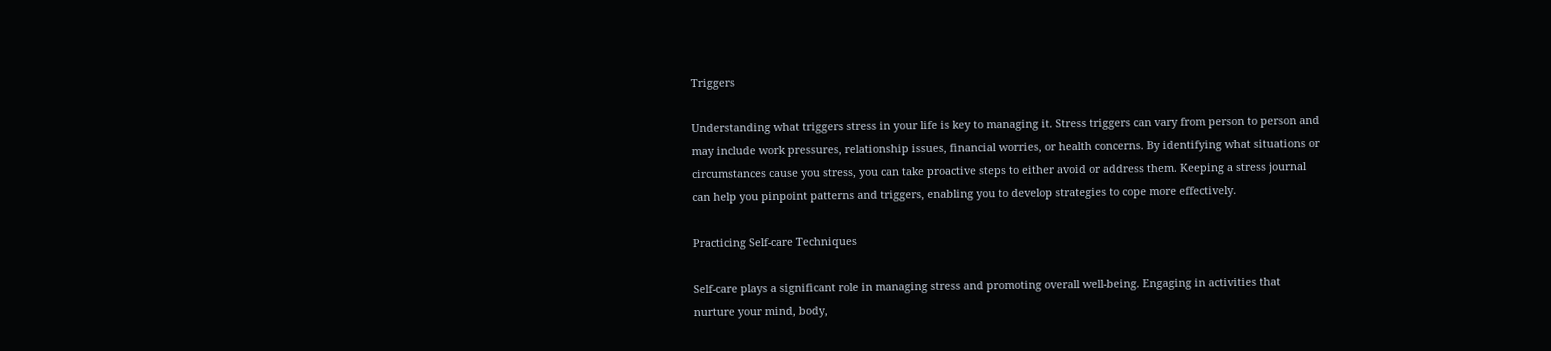Triggers

Understanding what triggers stress in your life is key to managing it. Stress triggers can vary from person to person and may include work pressures, relationship issues, financial worries, or health concerns. By identifying what situations or circumstances cause you stress, you can take proactive steps to either avoid or address them. Keeping a stress journal can help you pinpoint patterns and triggers, enabling you to develop strategies to cope more effectively.

Practicing Self-care Techniques

Self-care plays a significant role in managing stress and promoting overall well-being. Engaging in activities that nurture your mind, body,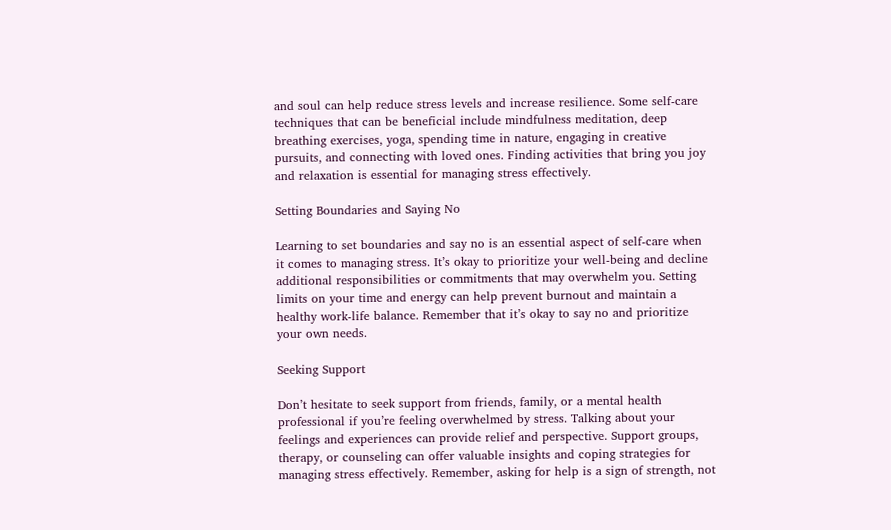and soul can help reduce stress levels and increase resilience. Some self-care techniques that can be beneficial include mindfulness meditation, deep breathing exercises, yoga, spending time in nature, engaging in creative pursuits, and connecting with loved ones. Finding activities that bring you joy and relaxation is essential for managing stress effectively.

Setting Boundaries and Saying No

Learning to set boundaries and say no is an essential aspect of self-care when it comes to managing stress. It’s okay to prioritize your well-being and decline additional responsibilities or commitments that may overwhelm you. Setting limits on your time and energy can help prevent burnout and maintain a healthy work-life balance. Remember that it’s okay to say no and prioritize your own needs.

Seeking Support

Don’t hesitate to seek support from friends, family, or a mental health professional if you’re feeling overwhelmed by stress. Talking about your feelings and experiences can provide relief and perspective. Support groups, therapy, or counseling can offer valuable insights and coping strategies for managing stress effectively. Remember, asking for help is a sign of strength, not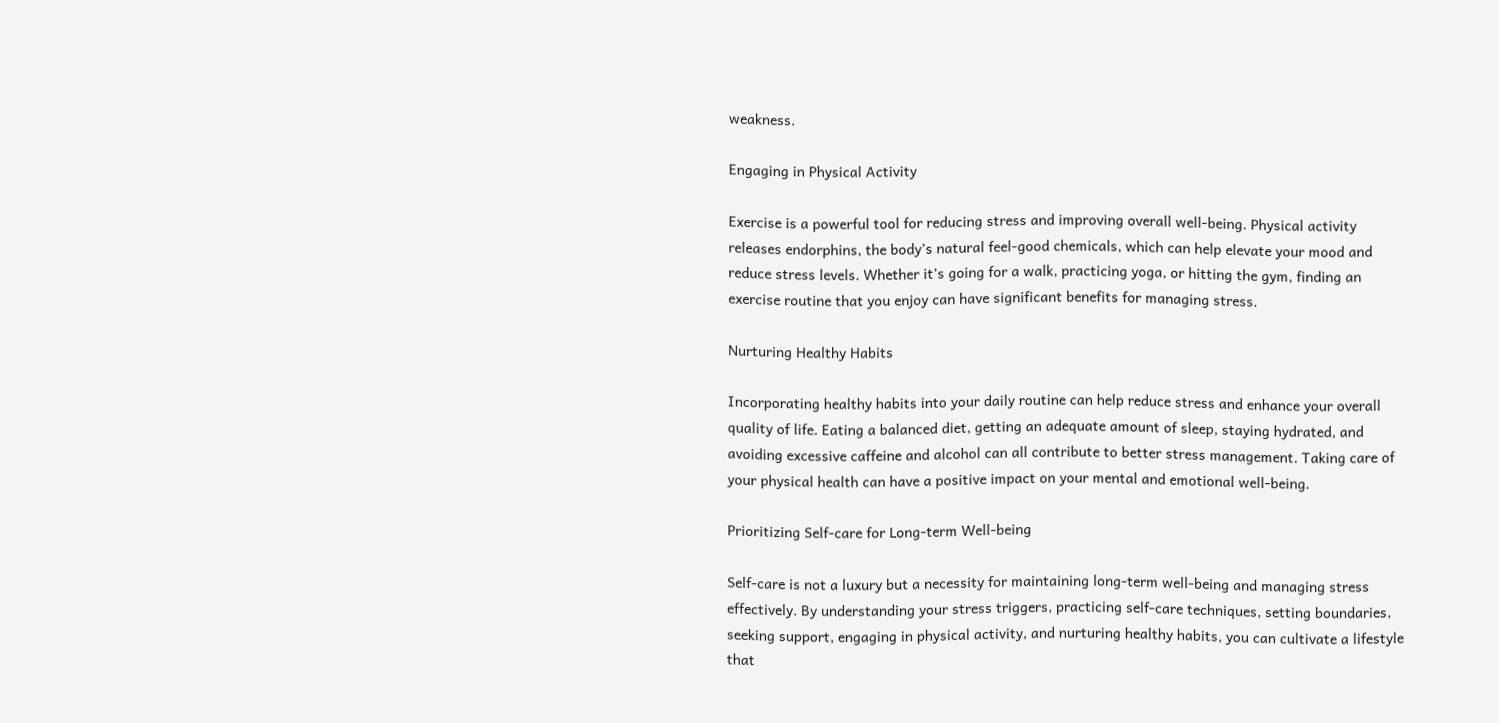weakness.

Engaging in Physical Activity

Exercise is a powerful tool for reducing stress and improving overall well-being. Physical activity releases endorphins, the body’s natural feel-good chemicals, which can help elevate your mood and reduce stress levels. Whether it’s going for a walk, practicing yoga, or hitting the gym, finding an exercise routine that you enjoy can have significant benefits for managing stress.

Nurturing Healthy Habits

Incorporating healthy habits into your daily routine can help reduce stress and enhance your overall quality of life. Eating a balanced diet, getting an adequate amount of sleep, staying hydrated, and avoiding excessive caffeine and alcohol can all contribute to better stress management. Taking care of your physical health can have a positive impact on your mental and emotional well-being.

Prioritizing Self-care for Long-term Well-being

Self-care is not a luxury but a necessity for maintaining long-term well-being and managing stress effectively. By understanding your stress triggers, practicing self-care techniques, setting boundaries, seeking support, engaging in physical activity, and nurturing healthy habits, you can cultivate a lifestyle that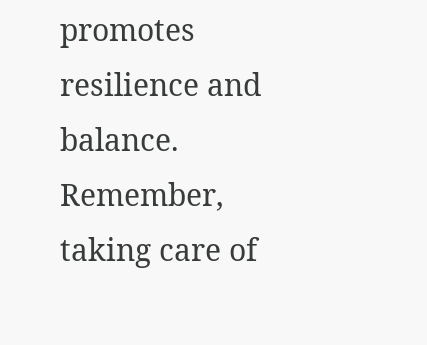promotes resilience and balance. Remember, taking care of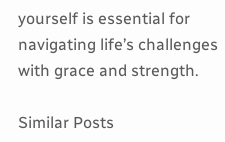yourself is essential for navigating life’s challenges with grace and strength.

Similar Posts